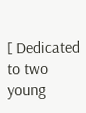[ Dedicated to two young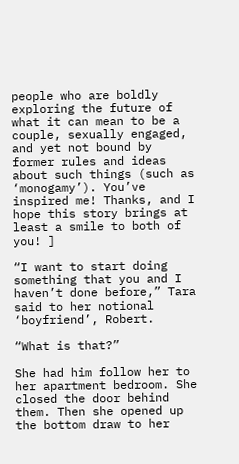people who are boldly exploring the future of what it can mean to be a couple, sexually engaged, and yet not bound by former rules and ideas about such things (such as ‘monogamy’). You’ve inspired me! Thanks, and I hope this story brings at least a smile to both of you! ]

“I want to start doing something that you and I haven’t done before,” Tara said to her notional ‘boyfriend’, Robert.

“What is that?”

She had him follow her to her apartment bedroom. She closed the door behind them. Then she opened up the bottom draw to her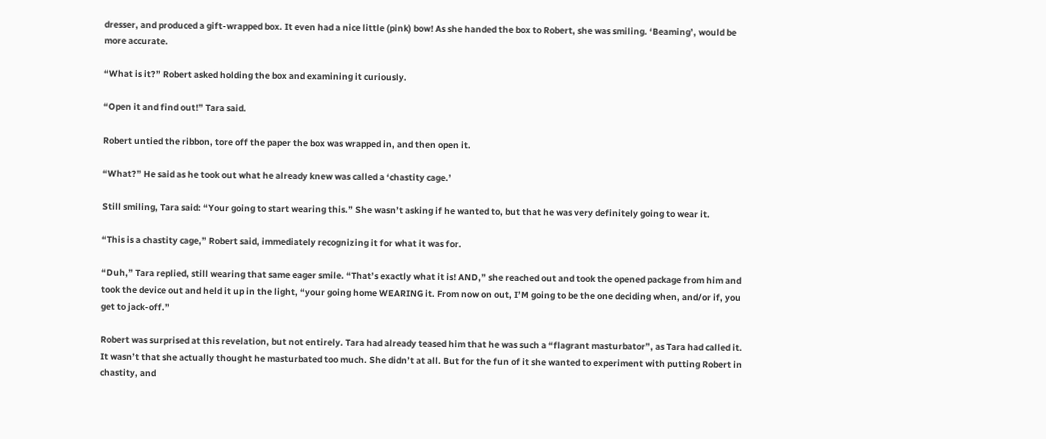dresser, and produced a gift-wrapped box. It even had a nice little (pink) bow! As she handed the box to Robert, she was smiling. ‘Beaming’, would be more accurate.

“What is it?” Robert asked holding the box and examining it curiously.

“Open it and find out!” Tara said.

Robert untied the ribbon, tore off the paper the box was wrapped in, and then open it.

“What?” He said as he took out what he already knew was called a ‘chastity cage.’

Still smiling, Tara said: “Your going to start wearing this.” She wasn’t asking if he wanted to, but that he was very definitely going to wear it.

“This is a chastity cage,” Robert said, immediately recognizing it for what it was for.

“Duh,” Tara replied, still wearing that same eager smile. “That’s exactly what it is! AND,” she reached out and took the opened package from him and took the device out and held it up in the light, “your going home WEARING it. From now on out, I’M going to be the one deciding when, and/or if, you get to jack-off.”

Robert was surprised at this revelation, but not entirely. Tara had already teased him that he was such a “flagrant masturbator”, as Tara had called it. It wasn’t that she actually thought he masturbated too much. She didn’t at all. But for the fun of it she wanted to experiment with putting Robert in chastity, and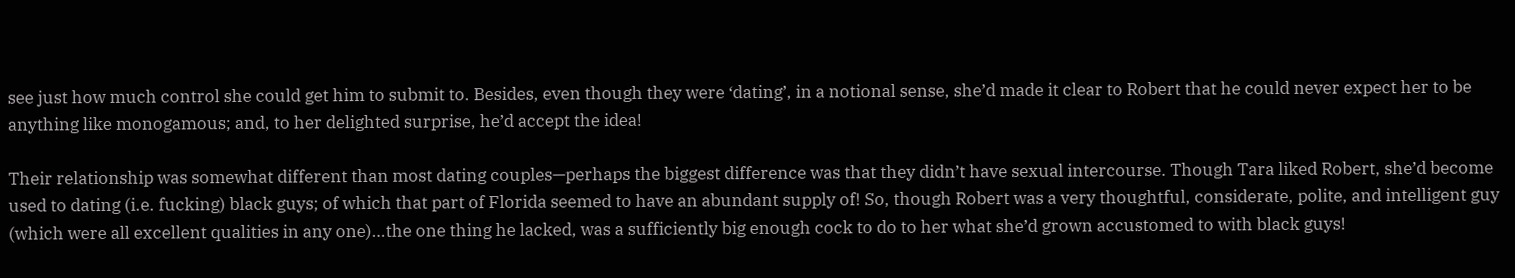see just how much control she could get him to submit to. Besides, even though they were ‘dating’, in a notional sense, she’d made it clear to Robert that he could never expect her to be anything like monogamous; and, to her delighted surprise, he’d accept the idea!

Their relationship was somewhat different than most dating couples—perhaps the biggest difference was that they didn’t have sexual intercourse. Though Tara liked Robert, she’d become used to dating (i.e. fucking) black guys; of which that part of Florida seemed to have an abundant supply of! So, though Robert was a very thoughtful, considerate, polite, and intelligent guy (which were all excellent qualities in any one)…the one thing he lacked, was a sufficiently big enough cock to do to her what she’d grown accustomed to with black guys!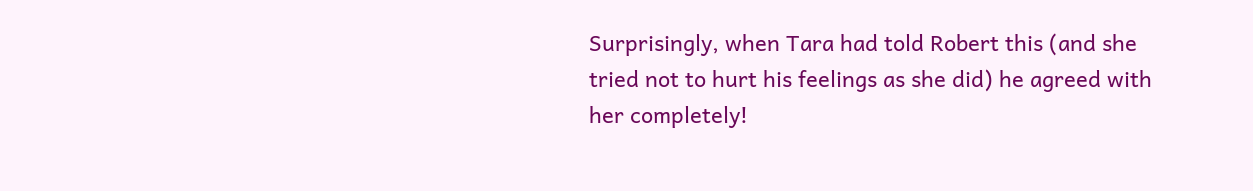Surprisingly, when Tara had told Robert this (and she tried not to hurt his feelings as she did) he agreed with her completely!